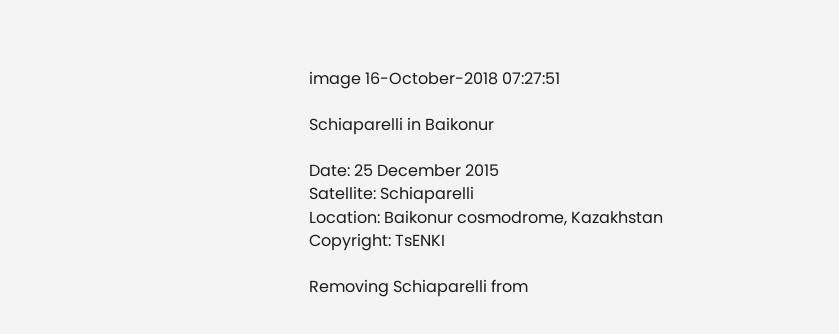image 16-October-2018 07:27:51

Schiaparelli in Baikonur

Date: 25 December 2015
Satellite: Schiaparelli
Location: Baikonur cosmodrome, Kazakhstan
Copyright: TsENKI

Removing Schiaparelli from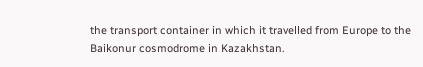the transport container in which it travelled from Europe to the Baikonur cosmodrome in Kazakhstan.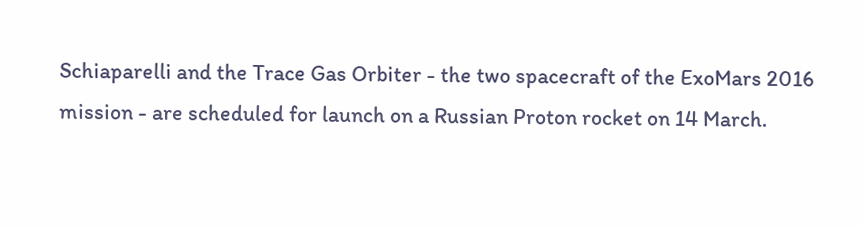Schiaparelli and the Trace Gas Orbiter - the two spacecraft of the ExoMars 2016 mission - are scheduled for launch on a Russian Proton rocket on 14 March.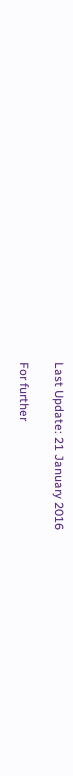Last Update: 21 January 2016

For further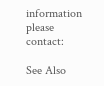information please contact:

See Also